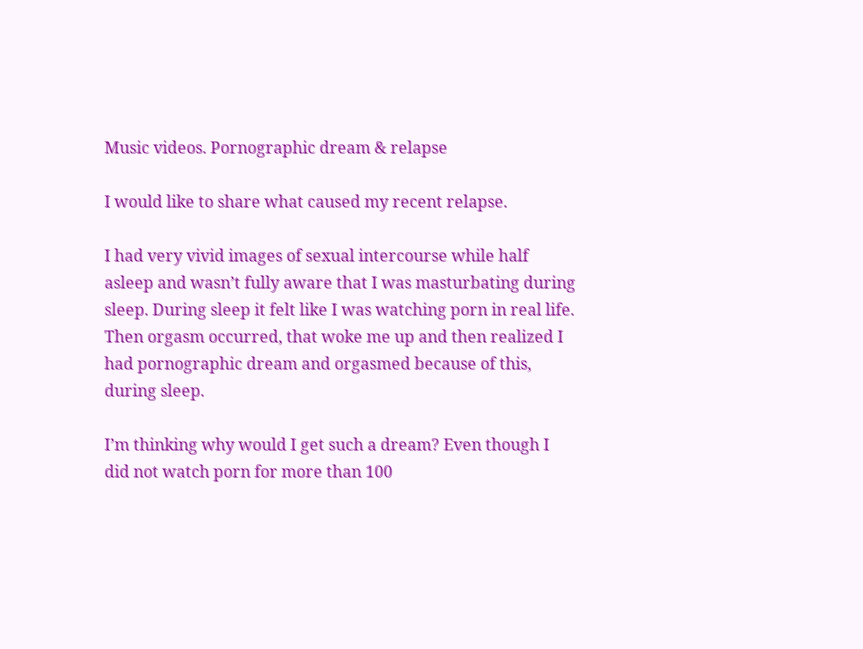Music videos. Pornographic dream & relapse

I would like to share what caused my recent relapse.

I had very vivid images of sexual intercourse while half asleep and wasn’t fully aware that I was masturbating during sleep. During sleep it felt like I was watching porn in real life. Then orgasm occurred, that woke me up and then realized I had pornographic dream and orgasmed because of this, during sleep.

I’m thinking why would I get such a dream? Even though I did not watch porn for more than 100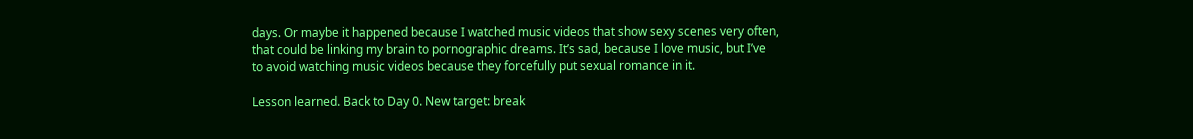days. Or maybe it happened because I watched music videos that show sexy scenes very often, that could be linking my brain to pornographic dreams. It’s sad, because I love music, but I’ve to avoid watching music videos because they forcefully put sexual romance in it.

Lesson learned. Back to Day 0. New target: break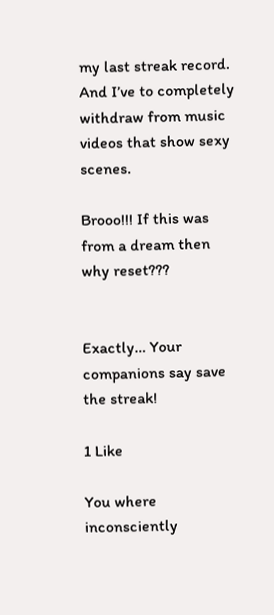my last streak record. And I’ve to completely withdraw from music videos that show sexy scenes.

Brooo!!! If this was from a dream then why reset???


Exactly… Your companions say save the streak!

1 Like

You where inconsciently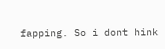fapping. So i dont hink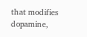that modifies dopamine,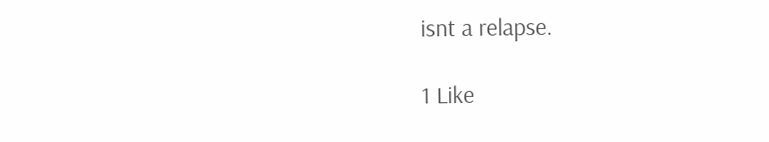isnt a relapse.

1 Like